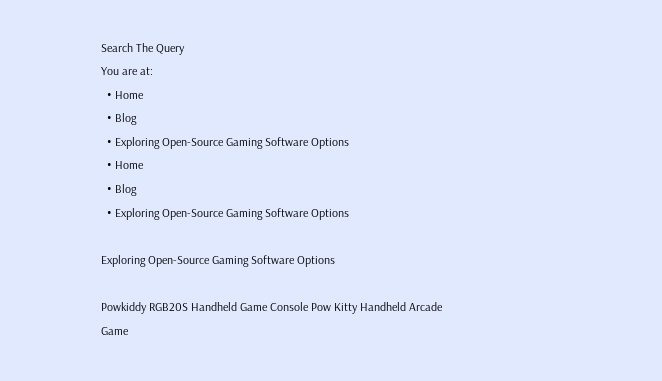Search The Query
You are at:
  • Home
  • Blog
  • Exploring Open-Source Gaming Software Options
  • Home
  • Blog
  • Exploring Open-Source Gaming Software Options

Exploring Open-Source Gaming Software Options

Powkiddy RGB20S Handheld Game Console Pow Kitty Handheld Arcade Game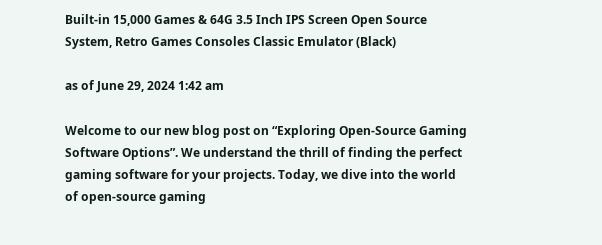Built-in 15,000 Games & 64G 3.5 Inch IPS Screen Open Source System, Retro Games Consoles Classic Emulator (Black)

as of June 29, 2024 1:42 am

Welcome to our new blog post on “Exploring Open-Source Gaming Software Options”. We understand the thrill of finding the perfect gaming software for your projects. Today, we dive into the world of open-source gaming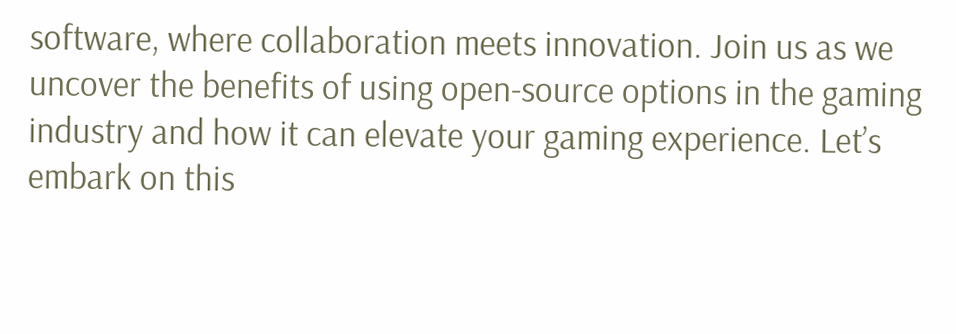software, where collaboration meets innovation. Join us as we uncover the benefits of using open-source options in the gaming industry and how it can elevate your gaming experience. Let’s embark on this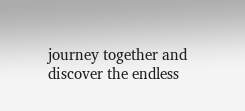journey together and discover the endless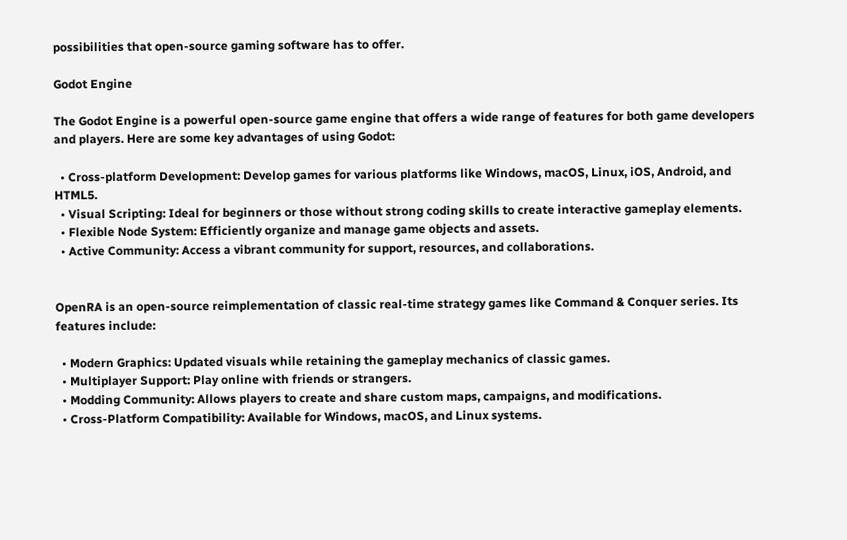possibilities that open-source gaming software has to offer.

Godot Engine

The Godot Engine is a powerful open-source game engine that offers a wide range of features for both game developers and players. Here are some key advantages of using Godot:

  • Cross-platform Development: Develop games for various platforms like Windows, macOS, Linux, iOS, Android, and HTML5.
  • Visual Scripting: Ideal for beginners or those without strong coding skills to create interactive gameplay elements.
  • Flexible Node System: Efficiently organize and manage game objects and assets.
  • Active Community: Access a vibrant community for support, resources, and collaborations.


OpenRA is an open-source reimplementation of classic real-time strategy games like Command & Conquer series. Its features include:

  • Modern Graphics: Updated visuals while retaining the gameplay mechanics of classic games.
  • Multiplayer Support: Play online with friends or strangers.
  • Modding Community: Allows players to create and share custom maps, campaigns, and modifications.
  • Cross-Platform Compatibility: Available for Windows, macOS, and Linux systems.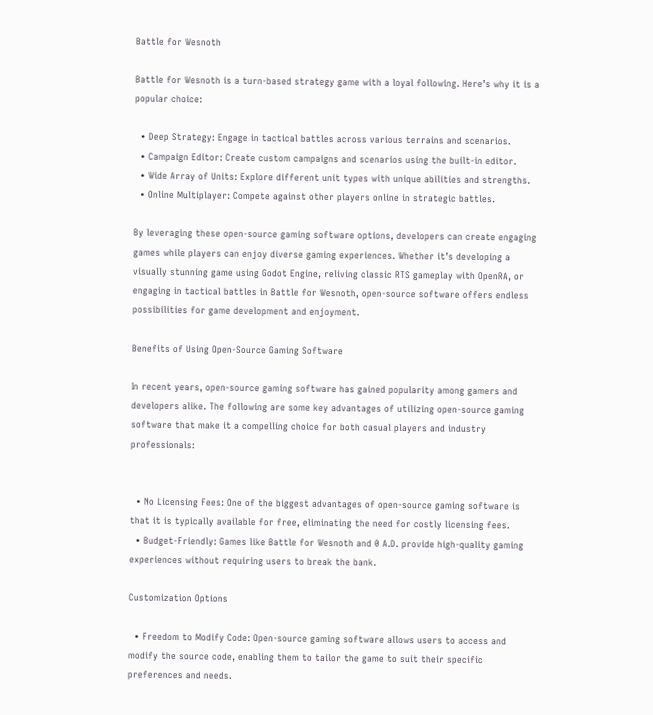Battle for Wesnoth

Battle for Wesnoth is a turn-based strategy game with a loyal following. Here’s why it is a popular choice:

  • Deep Strategy: Engage in tactical battles across various terrains and scenarios.
  • Campaign Editor: Create custom campaigns and scenarios using the built-in editor.
  • Wide Array of Units: Explore different unit types with unique abilities and strengths.
  • Online Multiplayer: Compete against other players online in strategic battles.

By leveraging these open-source gaming software options, developers can create engaging games while players can enjoy diverse gaming experiences. Whether it’s developing a visually stunning game using Godot Engine, reliving classic RTS gameplay with OpenRA, or engaging in tactical battles in Battle for Wesnoth, open-source software offers endless possibilities for game development and enjoyment.

Benefits of Using Open-Source Gaming Software

In recent years, open-source gaming software has gained popularity among gamers and developers alike. The following are some key advantages of utilizing open-source gaming software that make it a compelling choice for both casual players and industry professionals:


  • No Licensing Fees: One of the biggest advantages of open-source gaming software is that it is typically available for free, eliminating the need for costly licensing fees.
  • Budget-Friendly: Games like Battle for Wesnoth and 0 A.D. provide high-quality gaming experiences without requiring users to break the bank.

Customization Options

  • Freedom to Modify Code: Open-source gaming software allows users to access and modify the source code, enabling them to tailor the game to suit their specific preferences and needs.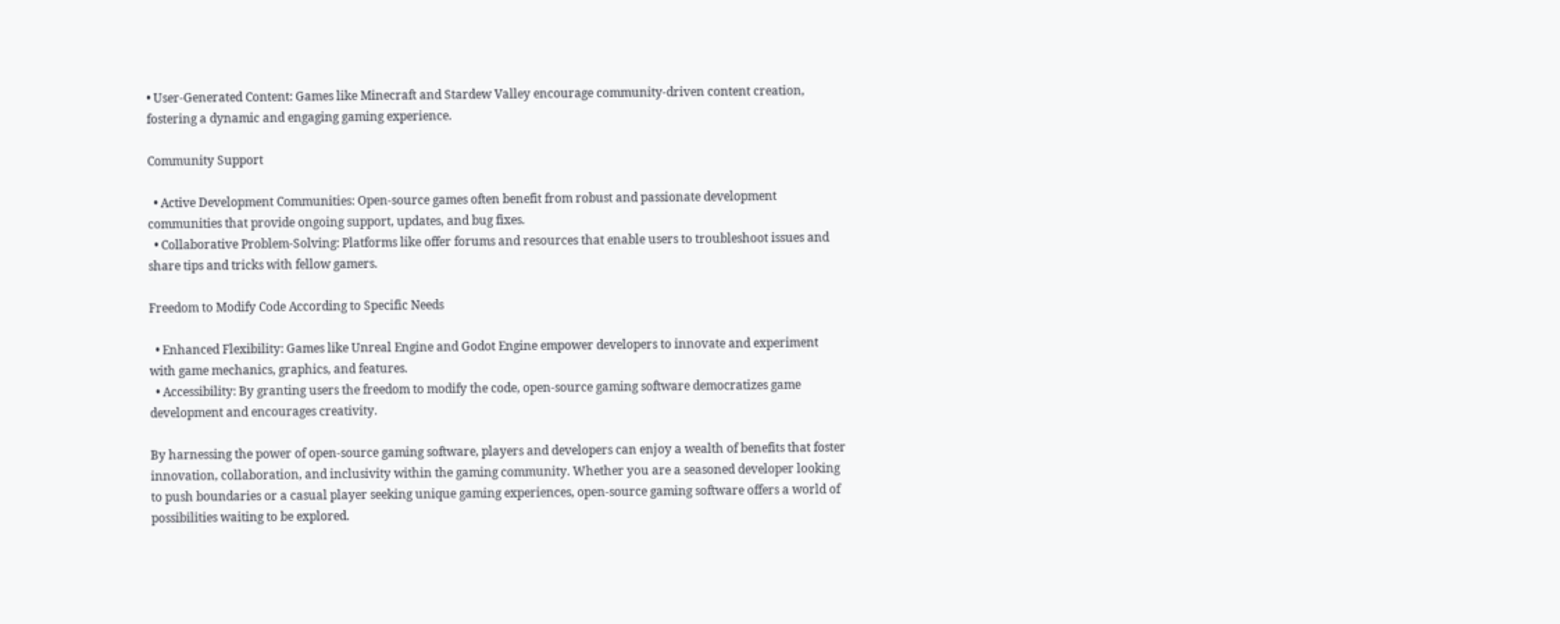• User-Generated Content: Games like Minecraft and Stardew Valley encourage community-driven content creation, fostering a dynamic and engaging gaming experience.

Community Support

  • Active Development Communities: Open-source games often benefit from robust and passionate development communities that provide ongoing support, updates, and bug fixes.
  • Collaborative Problem-Solving: Platforms like offer forums and resources that enable users to troubleshoot issues and share tips and tricks with fellow gamers.

Freedom to Modify Code According to Specific Needs

  • Enhanced Flexibility: Games like Unreal Engine and Godot Engine empower developers to innovate and experiment with game mechanics, graphics, and features.
  • Accessibility: By granting users the freedom to modify the code, open-source gaming software democratizes game development and encourages creativity.

By harnessing the power of open-source gaming software, players and developers can enjoy a wealth of benefits that foster innovation, collaboration, and inclusivity within the gaming community. Whether you are a seasoned developer looking to push boundaries or a casual player seeking unique gaming experiences, open-source gaming software offers a world of possibilities waiting to be explored.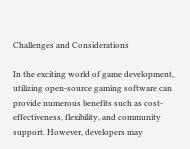Challenges and Considerations

In the exciting world of game development, utilizing open-source gaming software can provide numerous benefits such as cost-effectiveness, flexibility, and community support. However, developers may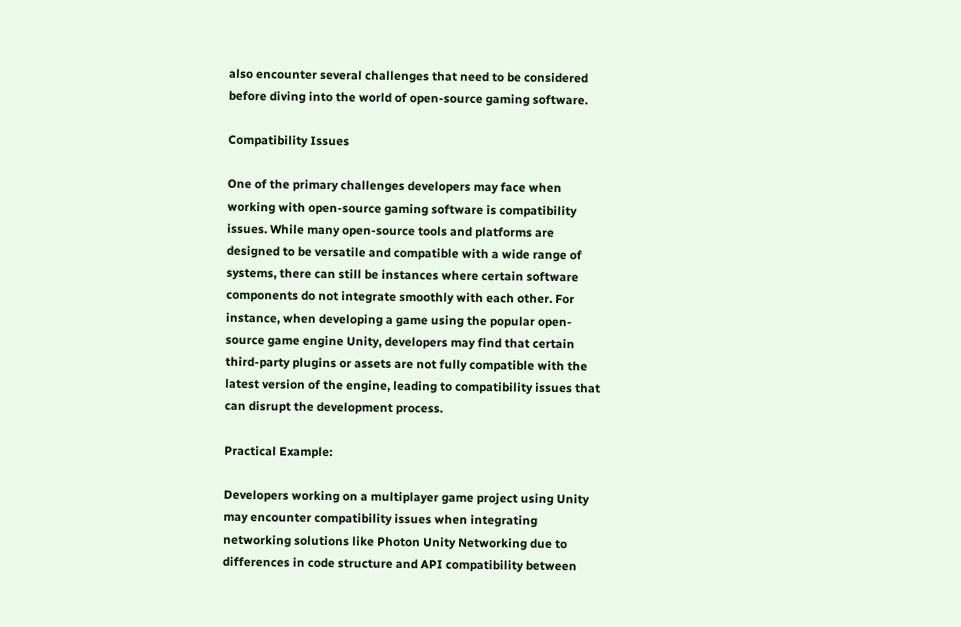also encounter several challenges that need to be considered before diving into the world of open-source gaming software.

Compatibility Issues

One of the primary challenges developers may face when working with open-source gaming software is compatibility issues. While many open-source tools and platforms are designed to be versatile and compatible with a wide range of systems, there can still be instances where certain software components do not integrate smoothly with each other. For instance, when developing a game using the popular open-source game engine Unity, developers may find that certain third-party plugins or assets are not fully compatible with the latest version of the engine, leading to compatibility issues that can disrupt the development process.

Practical Example:

Developers working on a multiplayer game project using Unity may encounter compatibility issues when integrating networking solutions like Photon Unity Networking due to differences in code structure and API compatibility between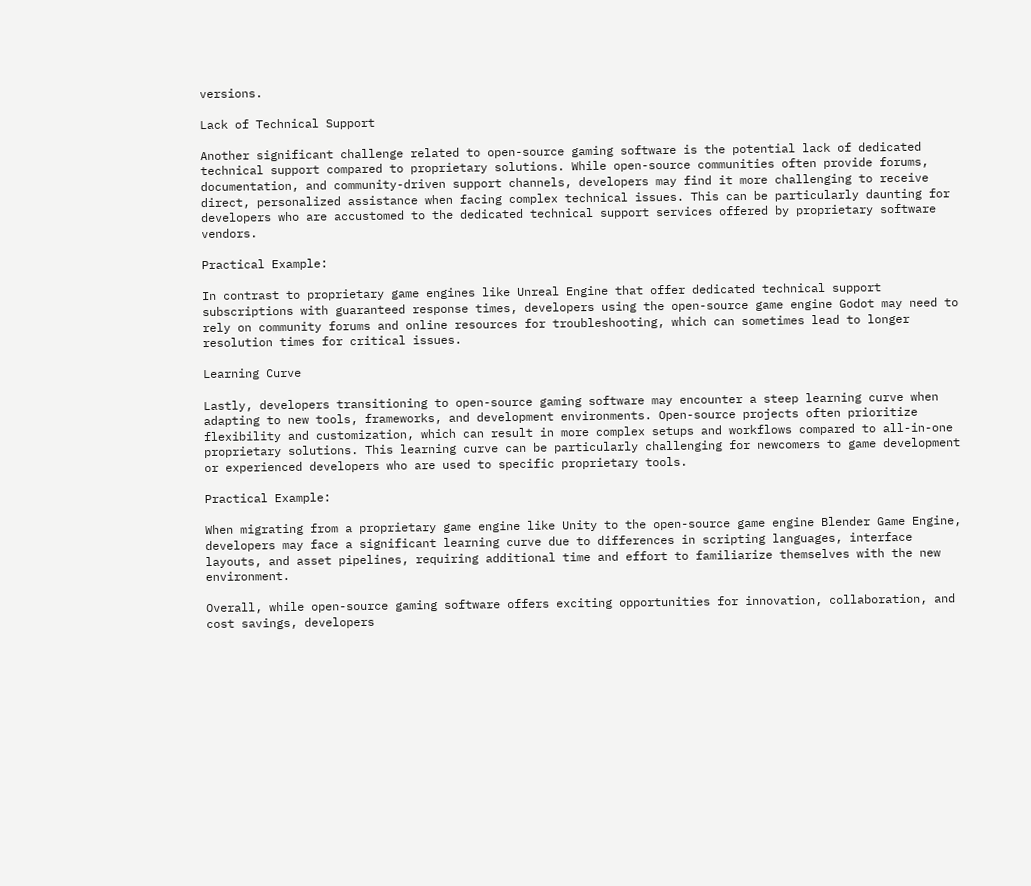versions.

Lack of Technical Support

Another significant challenge related to open-source gaming software is the potential lack of dedicated technical support compared to proprietary solutions. While open-source communities often provide forums, documentation, and community-driven support channels, developers may find it more challenging to receive direct, personalized assistance when facing complex technical issues. This can be particularly daunting for developers who are accustomed to the dedicated technical support services offered by proprietary software vendors.

Practical Example:

In contrast to proprietary game engines like Unreal Engine that offer dedicated technical support subscriptions with guaranteed response times, developers using the open-source game engine Godot may need to rely on community forums and online resources for troubleshooting, which can sometimes lead to longer resolution times for critical issues.

Learning Curve

Lastly, developers transitioning to open-source gaming software may encounter a steep learning curve when adapting to new tools, frameworks, and development environments. Open-source projects often prioritize flexibility and customization, which can result in more complex setups and workflows compared to all-in-one proprietary solutions. This learning curve can be particularly challenging for newcomers to game development or experienced developers who are used to specific proprietary tools.

Practical Example:

When migrating from a proprietary game engine like Unity to the open-source game engine Blender Game Engine, developers may face a significant learning curve due to differences in scripting languages, interface layouts, and asset pipelines, requiring additional time and effort to familiarize themselves with the new environment.

Overall, while open-source gaming software offers exciting opportunities for innovation, collaboration, and cost savings, developers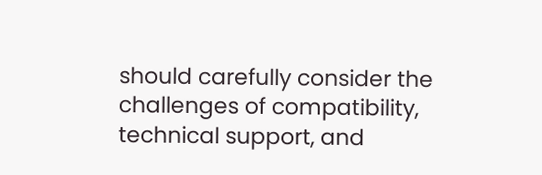should carefully consider the challenges of compatibility, technical support, and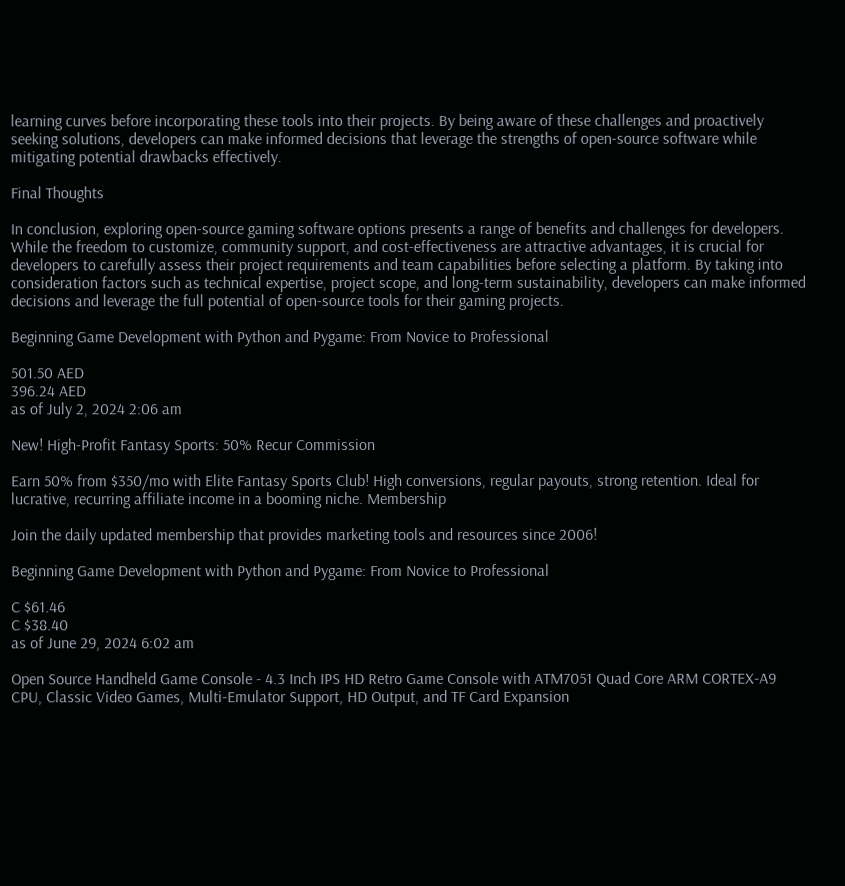learning curves before incorporating these tools into their projects. By being aware of these challenges and proactively seeking solutions, developers can make informed decisions that leverage the strengths of open-source software while mitigating potential drawbacks effectively.

Final Thoughts

In conclusion, exploring open-source gaming software options presents a range of benefits and challenges for developers. While the freedom to customize, community support, and cost-effectiveness are attractive advantages, it is crucial for developers to carefully assess their project requirements and team capabilities before selecting a platform. By taking into consideration factors such as technical expertise, project scope, and long-term sustainability, developers can make informed decisions and leverage the full potential of open-source tools for their gaming projects.

Beginning Game Development with Python and Pygame: From Novice to Professional

501.50 AED
396.24 AED
as of July 2, 2024 2:06 am

New! High-Profit Fantasy Sports: 50% Recur Commission

Earn 50% from $350/mo with Elite Fantasy Sports Club! High conversions, regular payouts, strong retention. Ideal for lucrative, recurring affiliate income in a booming niche. Membership

Join the daily updated membership that provides marketing tools and resources since 2006!

Beginning Game Development with Python and Pygame: From Novice to Professional

C $61.46
C $38.40
as of June 29, 2024 6:02 am

Open Source Handheld Game Console - 4.3 Inch IPS HD Retro Game Console with ATM7051 Quad Core ARM CORTEX-A9 CPU, Classic Video Games, Multi-Emulator Support, HD Output, and TF Card Expansion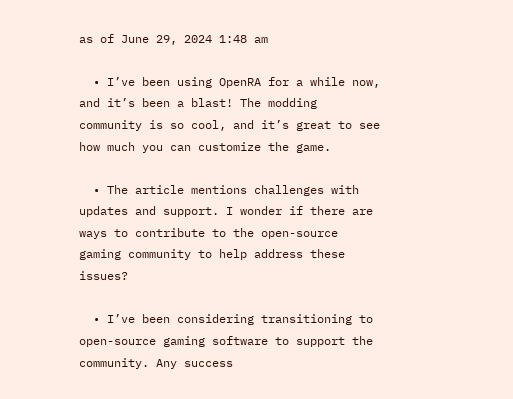as of June 29, 2024 1:48 am

  • I’ve been using OpenRA for a while now, and it’s been a blast! The modding community is so cool, and it’s great to see how much you can customize the game.

  • The article mentions challenges with updates and support. I wonder if there are ways to contribute to the open-source gaming community to help address these issues?

  • I’ve been considering transitioning to open-source gaming software to support the community. Any success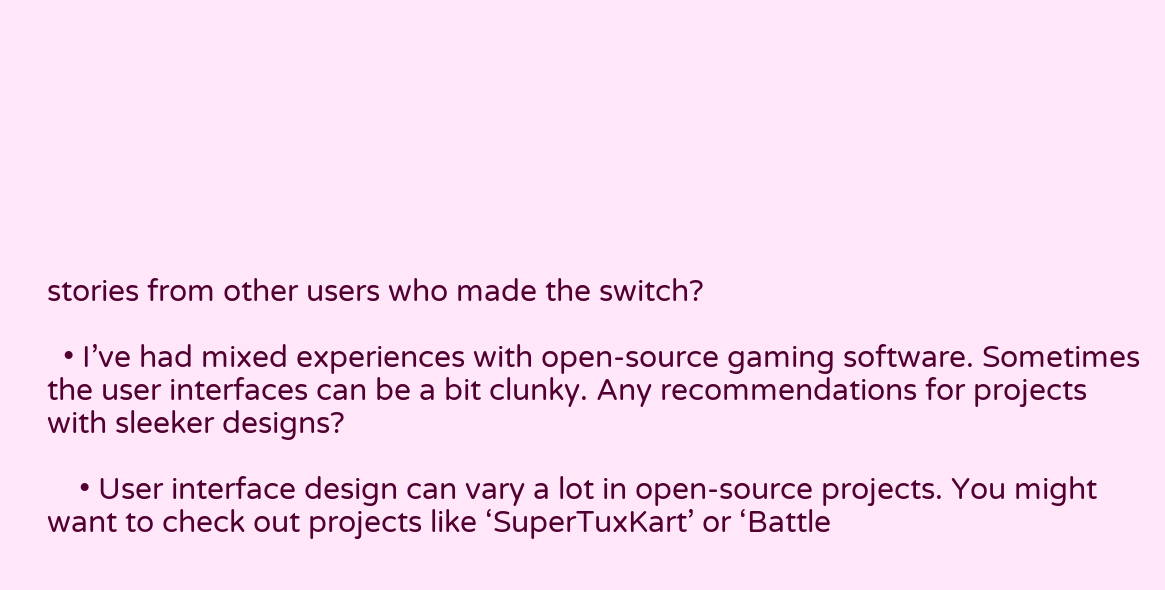stories from other users who made the switch?

  • I’ve had mixed experiences with open-source gaming software. Sometimes the user interfaces can be a bit clunky. Any recommendations for projects with sleeker designs?

    • User interface design can vary a lot in open-source projects. You might want to check out projects like ‘SuperTuxKart’ or ‘Battle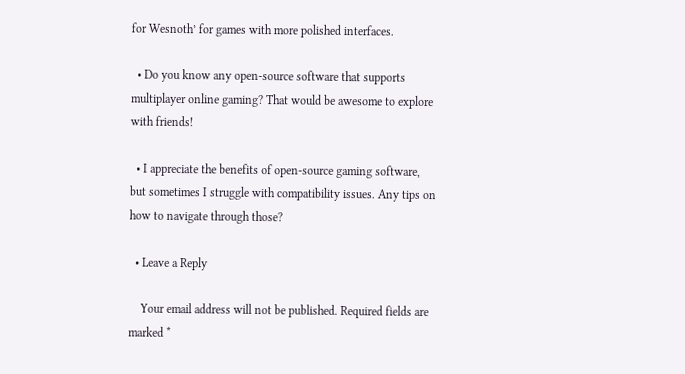for Wesnoth’ for games with more polished interfaces.

  • Do you know any open-source software that supports multiplayer online gaming? That would be awesome to explore with friends!

  • I appreciate the benefits of open-source gaming software, but sometimes I struggle with compatibility issues. Any tips on how to navigate through those?

  • Leave a Reply

    Your email address will not be published. Required fields are marked *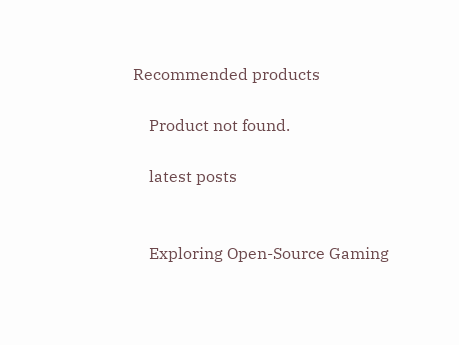Recommended products

    Product not found.

    latest posts


    Exploring Open-Source Gaming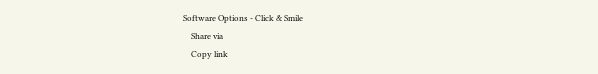Software Options - Click & Smile
    Share via
    Copy link